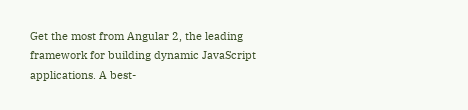Get the most from Angular 2, the leading framework for building dynamic JavaScript applications. A best-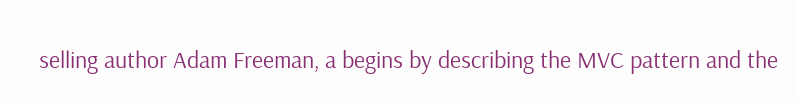selling author Adam Freeman, a begins by describing the MVC pattern and the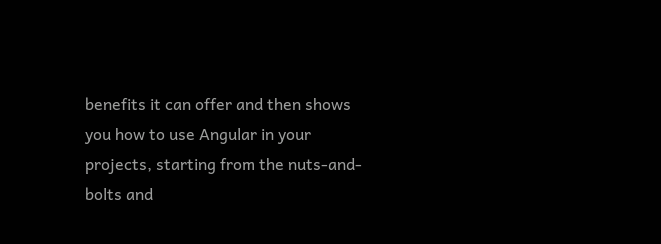benefits it can offer and then shows you how to use Angular in your projects, starting from the nuts-and-bolts and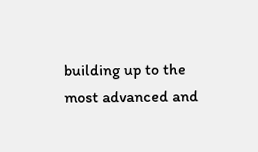building up to the most advanced and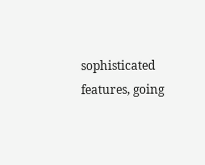sophisticated features, going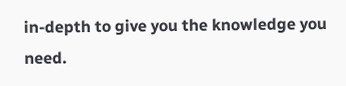in-depth to give you the knowledge you need.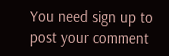You need sign up to post your comment